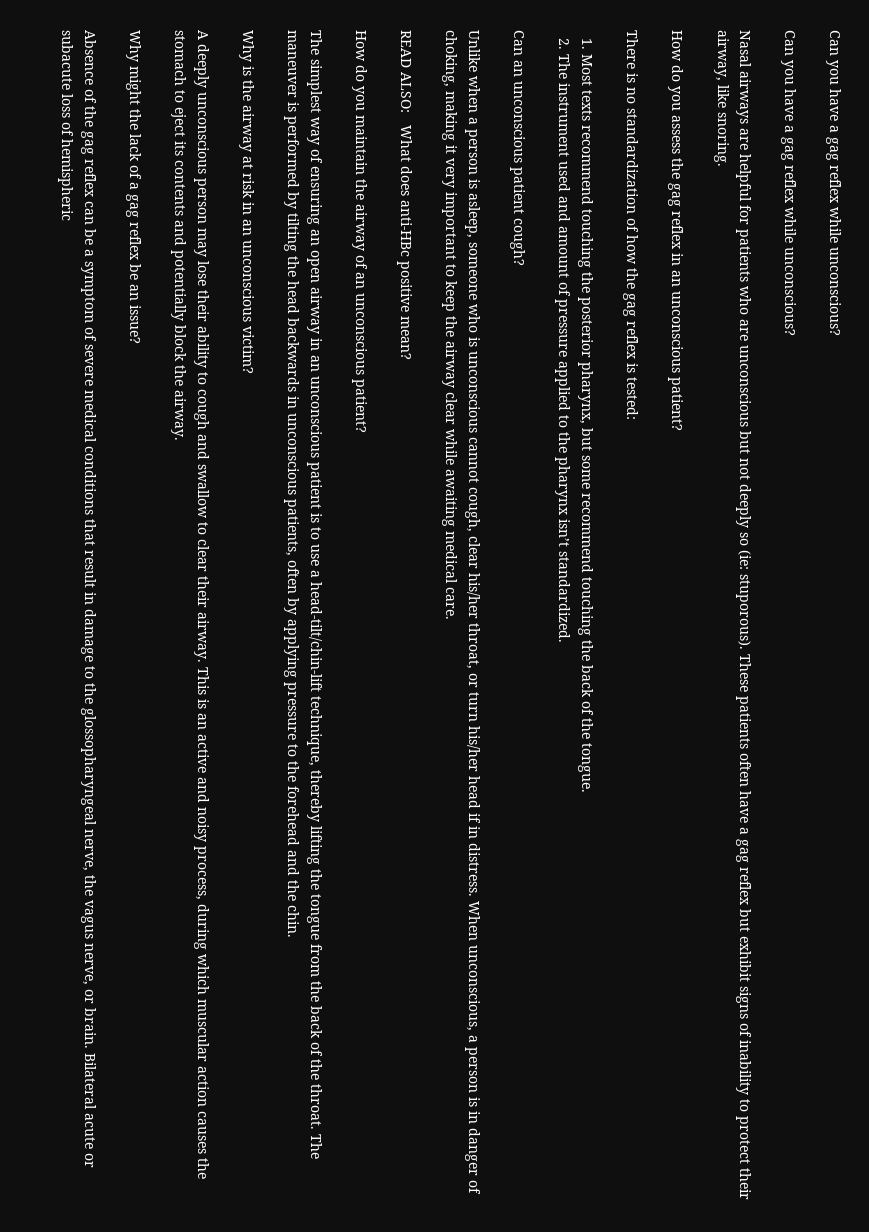Can you have a gag reflex while unconscious?

Can you have a gag reflex while unconscious?

Nasal airways are helpful for patients who are unconscious but not deeply so (ie: stuporous). These patients often have a gag reflex but exhibit signs of inability to protect their airway, like snoring.

How do you assess the gag reflex in an unconscious patient?

There is no standardization of how the gag reflex is tested:

  1. Most texts recommend touching the posterior pharynx, but some recommend touching the back of the tongue.
  2. The instrument used and amount of pressure applied to the pharynx isn’t standardized.

Can an unconscious patient cough?

Unlike when a person is asleep, someone who is unconscious cannot cough, clear his/her throat, or turn his/her head if in distress. When unconscious, a person is in danger of choking, making it very important to keep the airway clear while awaiting medical care.

READ ALSO:   What does anti-HBc positive mean?

How do you maintain the airway of an unconscious patient?

The simplest way of ensuring an open airway in an unconscious patient is to use a head-tilt/chin-lift technique, thereby lifting the tongue from the back of the throat. The maneuver is performed by tilting the head backwards in unconscious patients, often by applying pressure to the forehead and the chin.

Why is the airway at risk in an unconscious victim?

A deeply unconscious person may lose their ability to cough and swallow to clear their airway. This is an active and noisy process, during which muscular action causes the stomach to eject its contents and potentially block the airway.

Why might the lack of a gag reflex be an issue?

Absence of the gag reflex can be a symptom of severe medical conditions that result in damage to the glossopharyngeal nerve, the vagus nerve, or brain. Bilateral acute or subacute loss of hemispheric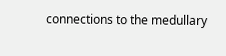connections to the medullary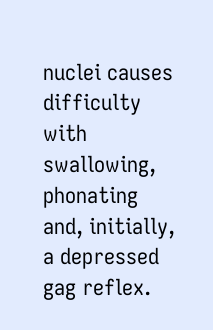nuclei causes difficulty with swallowing, phonating and, initially, a depressed gag reflex.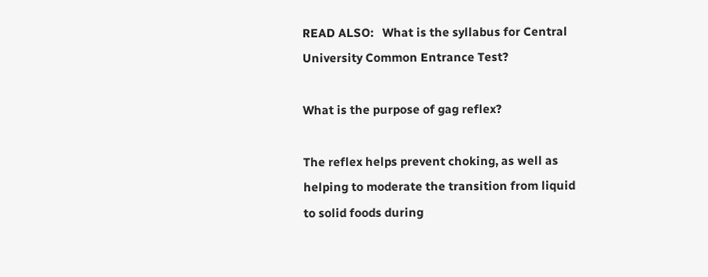READ ALSO:   What is the syllabus for Central University Common Entrance Test?

What is the purpose of gag reflex?

The reflex helps prevent choking, as well as helping to moderate the transition from liquid to solid foods during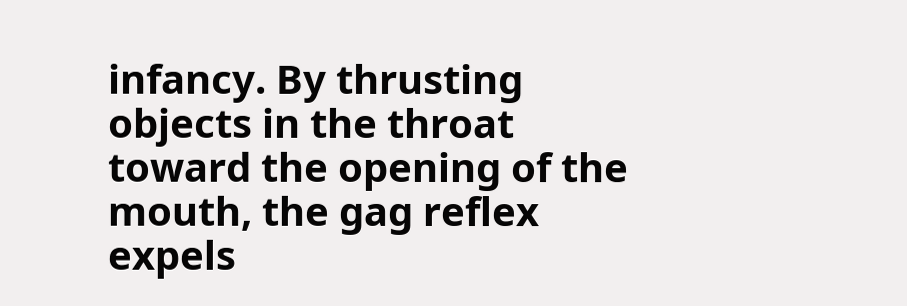infancy. By thrusting objects in the throat toward the opening of the mouth, the gag reflex expels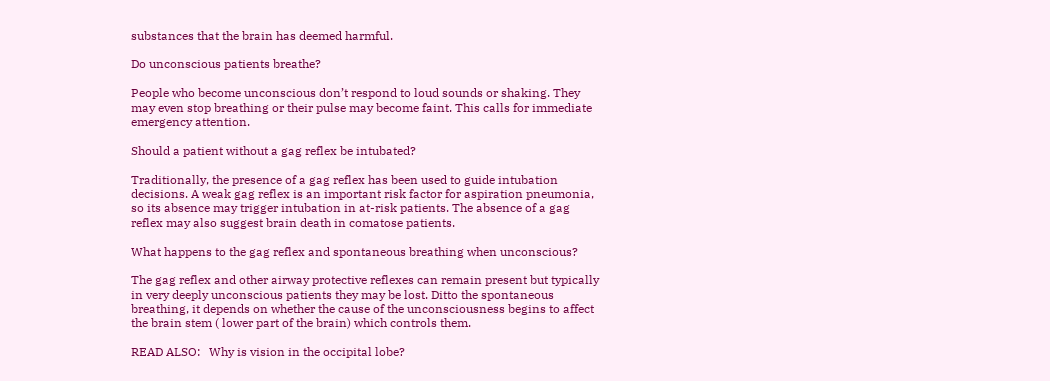substances that the brain has deemed harmful.

Do unconscious patients breathe?

People who become unconscious don’t respond to loud sounds or shaking. They may even stop breathing or their pulse may become faint. This calls for immediate emergency attention.

Should a patient without a gag reflex be intubated?

Traditionally, the presence of a gag reflex has been used to guide intubation decisions. A weak gag reflex is an important risk factor for aspiration pneumonia, so its absence may trigger intubation in at-risk patients. The absence of a gag reflex may also suggest brain death in comatose patients.

What happens to the gag reflex and spontaneous breathing when unconscious?

The gag reflex and other airway protective reflexes can remain present but typically in very deeply unconscious patients they may be lost. Ditto the spontaneous breathing, it depends on whether the cause of the unconsciousness begins to affect the brain stem ( lower part of the brain) which controls them.

READ ALSO:   Why is vision in the occipital lobe?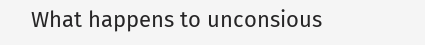What happens to unconsious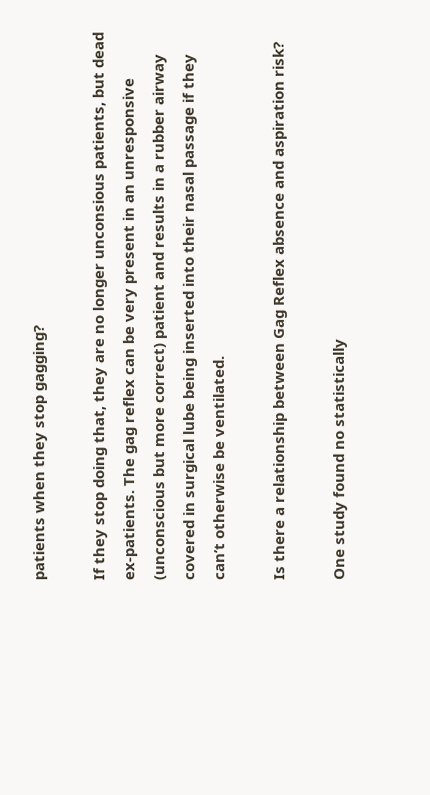patients when they stop gagging?

If they stop doing that, they are no longer unconsious patients, but dead ex-patients. The gag reflex can be very present in an unresponsive (unconscious but more correct) patient and results in a rubber airway covered in surgical lube being inserted into their nasal passage if they can’t otherwise be ventilated.

Is there a relationship between Gag Reflex absence and aspiration risk?

One study found no statistically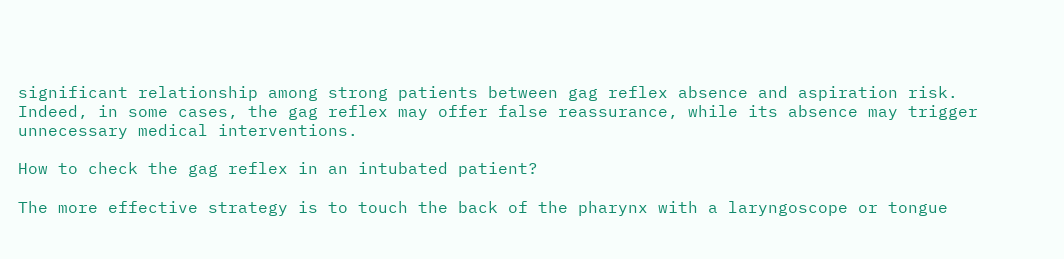significant relationship among strong patients between gag reflex absence and aspiration risk. Indeed, in some cases, the gag reflex may offer false reassurance, while its absence may trigger unnecessary medical interventions.

How to check the gag reflex in an intubated patient?

The more effective strategy is to touch the back of the pharynx with a laryngoscope or tongue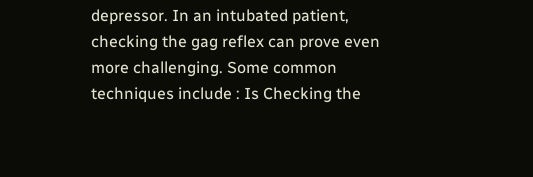depressor. In an intubated patient, checking the gag reflex can prove even more challenging. Some common techniques include : Is Checking the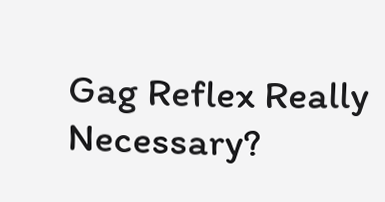Gag Reflex Really Necessary?